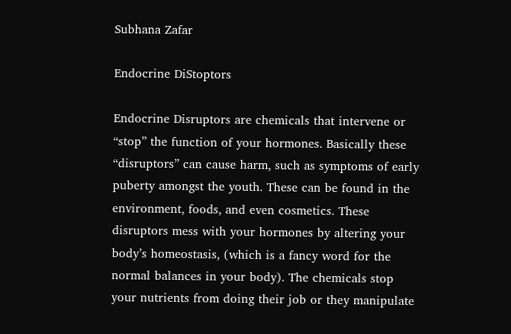Subhana Zafar

Endocrine DiStoptors

Endocrine Disruptors are chemicals that intervene or “stop” the function of your hormones. Basically these “disruptors” can cause harm, such as symptoms of early puberty amongst the youth. These can be found in the environment, foods, and even cosmetics. These disruptors mess with your hormones by altering your body’s homeostasis, (which is a fancy word for the normal balances in your body). The chemicals stop your nutrients from doing their job or they manipulate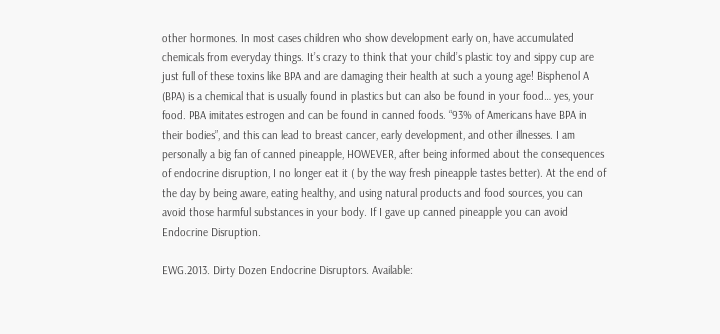other hormones. In most cases children who show development early on, have accumulated chemicals from everyday things. It’s crazy to think that your child’s plastic toy and sippy cup are just full of these toxins like BPA and are damaging their health at such a young age! Bisphenol A (BPA) is a chemical that is usually found in plastics but can also be found in your food… yes, your food. PBA imitates estrogen and can be found in canned foods. “93% of Americans have BPA in their bodies”, and this can lead to breast cancer, early development, and other illnesses. I am personally a big fan of canned pineapple, HOWEVER, after being informed about the consequences of endocrine disruption, I no longer eat it ( by the way fresh pineapple tastes better). At the end of the day by being aware, eating healthy, and using natural products and food sources, you can avoid those harmful substances in your body. If I gave up canned pineapple you can avoid Endocrine Disruption.

EWG.2013. Dirty Dozen Endocrine Disruptors. Available: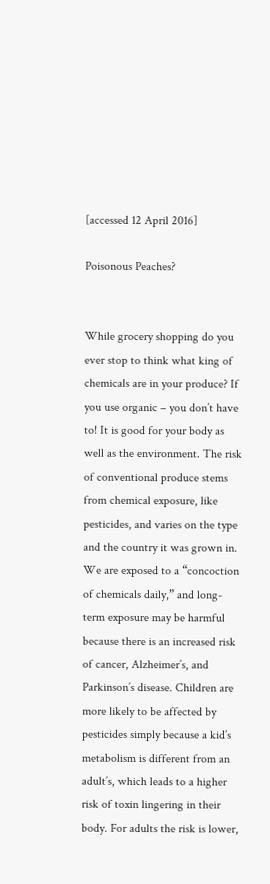[accessed 12 April 2016]

Poisonous Peaches?


While grocery shopping do you ever stop to think what king of chemicals are in your produce? If you use organic – you don’t have to! It is good for your body as well as the environment. The risk of conventional produce stems from chemical exposure, like pesticides, and varies on the type and the country it was grown in. We are exposed to a “concoction of chemicals daily,” and long-term exposure may be harmful because there is an increased risk of cancer, Alzheimer’s, and Parkinson’s disease. Children are more likely to be affected by pesticides simply because a kid’s metabolism is different from an adult’s, which leads to a higher risk of toxin lingering in their body. For adults the risk is lower,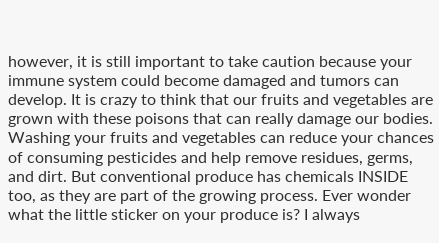however, it is still important to take caution because your immune system could become damaged and tumors can develop. It is crazy to think that our fruits and vegetables are grown with these poisons that can really damage our bodies. Washing your fruits and vegetables can reduce your chances of consuming pesticides and help remove residues, germs, and dirt. But conventional produce has chemicals INSIDE too, as they are part of the growing process. Ever wonder what the little sticker on your produce is? I always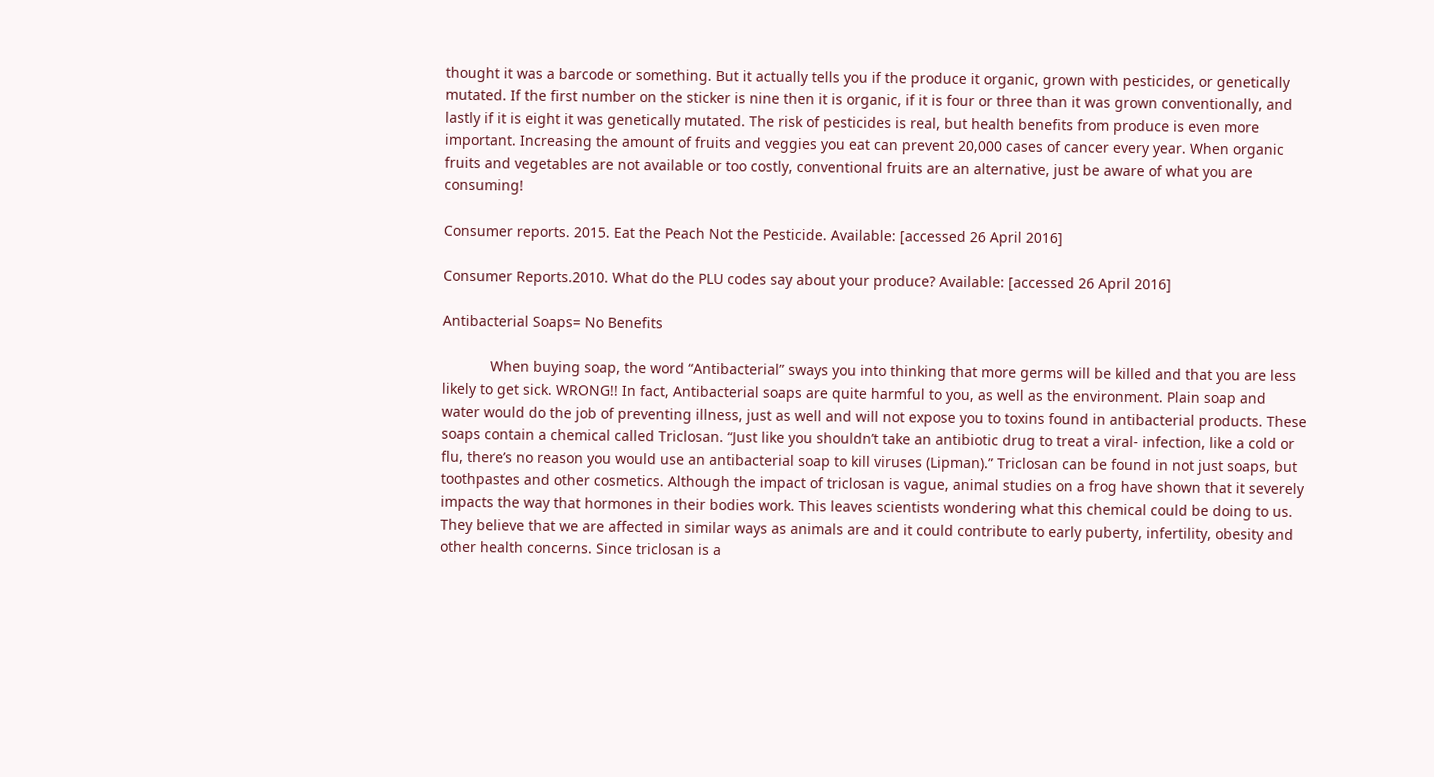thought it was a barcode or something. But it actually tells you if the produce it organic, grown with pesticides, or genetically mutated. If the first number on the sticker is nine then it is organic, if it is four or three than it was grown conventionally, and lastly if it is eight it was genetically mutated. The risk of pesticides is real, but health benefits from produce is even more important. Increasing the amount of fruits and veggies you eat can prevent 20,000 cases of cancer every year. When organic fruits and vegetables are not available or too costly, conventional fruits are an alternative, just be aware of what you are consuming!

Consumer reports. 2015. Eat the Peach Not the Pesticide. Available: [accessed 26 April 2016]

Consumer Reports.2010. What do the PLU codes say about your produce? Available: [accessed 26 April 2016]

Antibacterial Soaps= No Benefits

            When buying soap, the word “Antibacterial” sways you into thinking that more germs will be killed and that you are less likely to get sick. WRONG!! In fact, Antibacterial soaps are quite harmful to you, as well as the environment. Plain soap and water would do the job of preventing illness, just as well and will not expose you to toxins found in antibacterial products. These soaps contain a chemical called Triclosan. “Just like you shouldn’t take an antibiotic drug to treat a viral- infection, like a cold or flu, there’s no reason you would use an antibacterial soap to kill viruses (Lipman).” Triclosan can be found in not just soaps, but toothpastes and other cosmetics. Although the impact of triclosan is vague, animal studies on a frog have shown that it severely impacts the way that hormones in their bodies work. This leaves scientists wondering what this chemical could be doing to us. They believe that we are affected in similar ways as animals are and it could contribute to early puberty, infertility, obesity and other health concerns. Since triclosan is a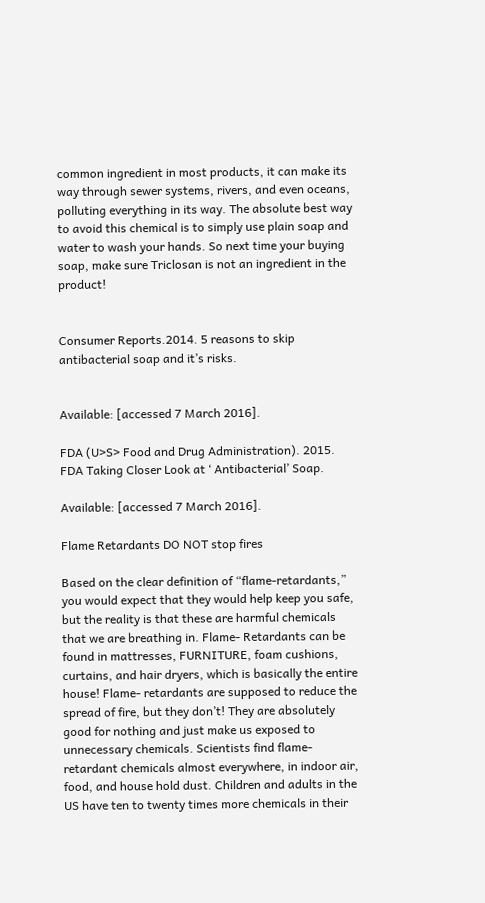common ingredient in most products, it can make its way through sewer systems, rivers, and even oceans, polluting everything in its way. The absolute best way to avoid this chemical is to simply use plain soap and water to wash your hands. So next time your buying soap, make sure Triclosan is not an ingredient in the product!


Consumer Reports.2014. 5 reasons to skip antibacterial soap and it’s risks.


Available: [accessed 7 March 2016].

FDA (U>S> Food and Drug Administration). 2015. FDA Taking Closer Look at ‘ Antibacterial’ Soap.

Available: [accessed 7 March 2016].

Flame Retardants DO NOT stop fires

Based on the clear definition of “flame-retardants,” you would expect that they would help keep you safe, but the reality is that these are harmful chemicals that we are breathing in. Flame- Retardants can be found in mattresses, FURNITURE, foam cushions, curtains, and hair dryers, which is basically the entire house! Flame- retardants are supposed to reduce the spread of fire, but they don’t! They are absolutely good for nothing and just make us exposed to unnecessary chemicals. Scientists find flame-retardant chemicals almost everywhere, in indoor air, food, and house hold dust. Children and adults in the US have ten to twenty times more chemicals in their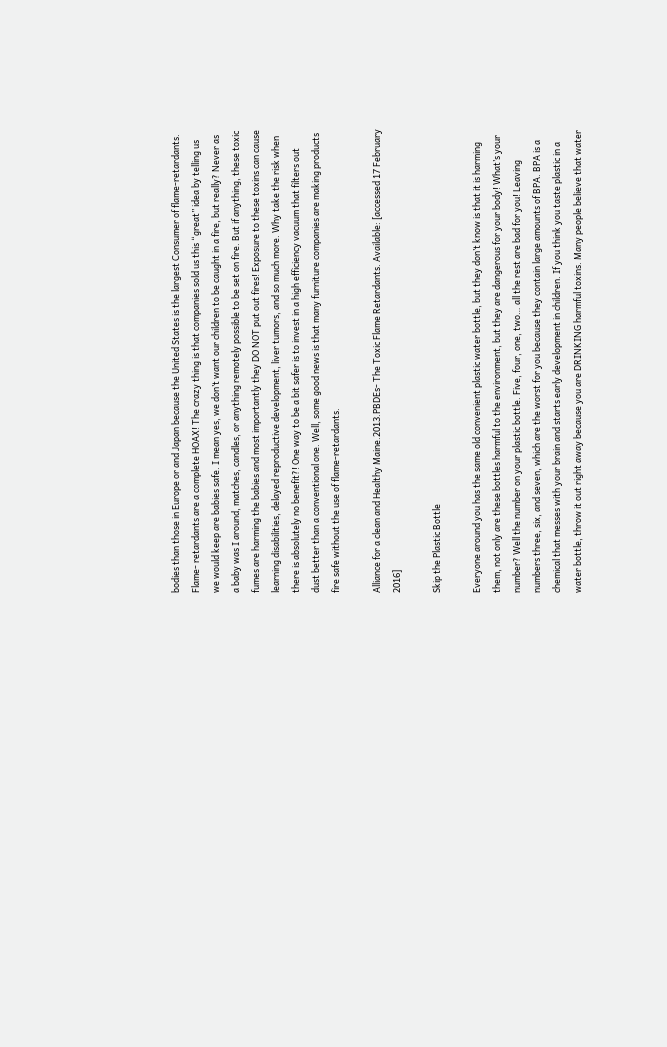bodies than those in Europe or and Japan because the United States is the largest Consumer of flame-retardants. Flame- retardants are a complete HOAX! The crazy thing is that companies sold us this “great” idea by telling us we would keep are babies safe. I mean yes, we don’t want our children to be caught in a fire, but really? Never as a baby was I around, matches, candles, or anything remotely possible to be set on fire. But if anything, these toxic fumes are harming the babies and most importantly they DO NOT put out fires! Exposure to these toxins can cause learning disabilities, delayed reproductive development, liver tumors, and so much more. Why take the risk when there is absolutely no benefit?! One way to be a bit safer is to invest in a high efficiency vacuum that filters out dust better than a conventional one. Well, some good news is that many furniture companies are making products fire safe without the use of flame-retardants.

Alliance for a clean and Healthy Maine.2013.PBDEs- The Toxic Flame Retardants. Available: [accessed 17 February 2016]

Skip the Plastic Bottle

Everyone around you has the same old convenient plastic water bottle, but they don’t know is that it is harming them, not only are these bottles harmful to the environment, but they are dangerous for your body! What’s your number? Well the number on your plastic bottle. Five, four, one, two… all the rest are bad for you! Leaving numbers three, six, and seven, which are the worst for you because they contain large amounts of BPA. BPA is a chemical that messes with your brain and starts early development in children. If you think you taste plastic in a water bottle, throw it out right away because you are DRINKING harmful toxins. Many people believe that water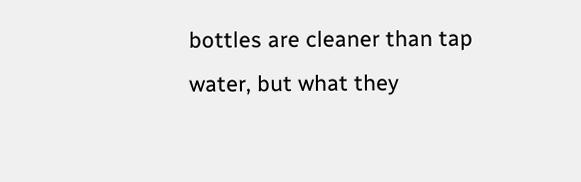bottles are cleaner than tap water, but what they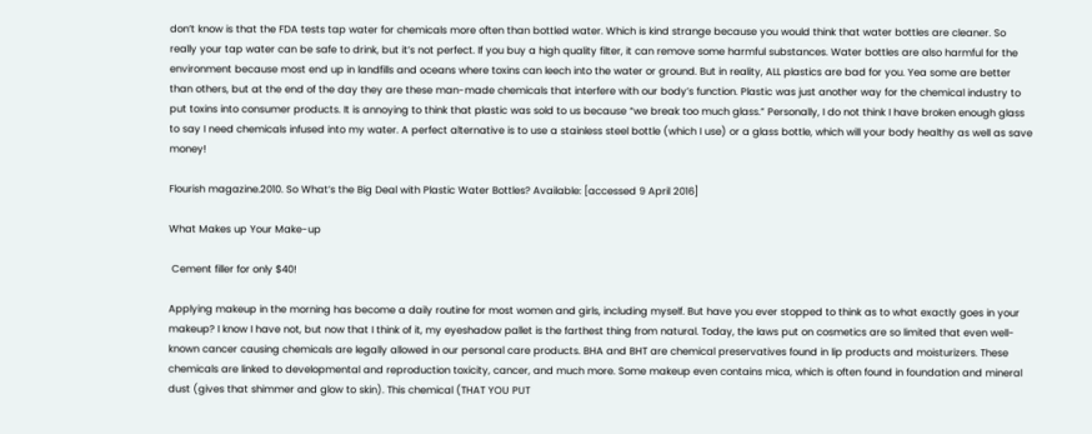don’t know is that the FDA tests tap water for chemicals more often than bottled water. Which is kind strange because you would think that water bottles are cleaner. So really your tap water can be safe to drink, but it’s not perfect. If you buy a high quality filter, it can remove some harmful substances. Water bottles are also harmful for the environment because most end up in landfills and oceans where toxins can leech into the water or ground. But in reality, ALL plastics are bad for you. Yea some are better than others, but at the end of the day they are these man-made chemicals that interfere with our body’s function. Plastic was just another way for the chemical industry to put toxins into consumer products. It is annoying to think that plastic was sold to us because “we break too much glass.” Personally, I do not think I have broken enough glass to say I need chemicals infused into my water. A perfect alternative is to use a stainless steel bottle (which I use) or a glass bottle, which will your body healthy as well as save money!

Flourish magazine.2010. So What’s the Big Deal with Plastic Water Bottles? Available: [accessed 9 April 2016]

What Makes up Your Make-up

 Cement filler for only $40!

Applying makeup in the morning has become a daily routine for most women and girls, including myself. But have you ever stopped to think as to what exactly goes in your makeup? I know I have not, but now that I think of it, my eyeshadow pallet is the farthest thing from natural. Today, the laws put on cosmetics are so limited that even well-known cancer causing chemicals are legally allowed in our personal care products. BHA and BHT are chemical preservatives found in lip products and moisturizers. These chemicals are linked to developmental and reproduction toxicity, cancer, and much more. Some makeup even contains mica, which is often found in foundation and mineral dust (gives that shimmer and glow to skin). This chemical (THAT YOU PUT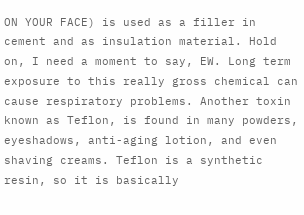ON YOUR FACE) is used as a filler in cement and as insulation material. Hold on, I need a moment to say, EW. Long term exposure to this really gross chemical can cause respiratory problems. Another toxin known as Teflon, is found in many powders, eyeshadows, anti-aging lotion, and even shaving creams. Teflon is a synthetic resin, so it is basically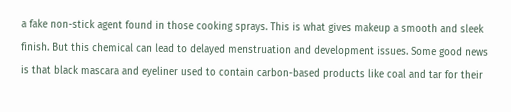a fake non-stick agent found in those cooking sprays. This is what gives makeup a smooth and sleek finish. But this chemical can lead to delayed menstruation and development issues. Some good news is that black mascara and eyeliner used to contain carbon-based products like coal and tar for their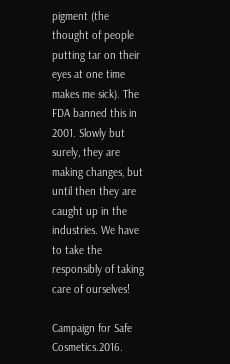pigment (the thought of people putting tar on their eyes at one time makes me sick). The FDA banned this in 2001. Slowly but surely, they are making changes, but until then they are caught up in the industries. We have to take the responsibly of taking care of ourselves!

Campaign for Safe Cosmetics.2016.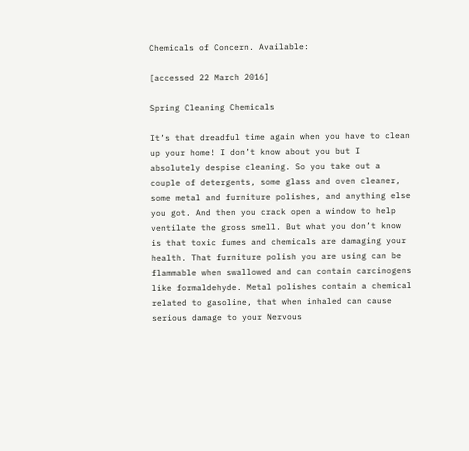Chemicals of Concern. Available:

[accessed 22 March 2016]

Spring Cleaning Chemicals

It’s that dreadful time again when you have to clean up your home! I don’t know about you but I absolutely despise cleaning. So you take out a couple of detergents, some glass and oven cleaner, some metal and furniture polishes, and anything else you got. And then you crack open a window to help ventilate the gross smell. But what you don’t know is that toxic fumes and chemicals are damaging your health. That furniture polish you are using can be flammable when swallowed and can contain carcinogens like formaldehyde. Metal polishes contain a chemical related to gasoline, that when inhaled can cause serious damage to your Nervous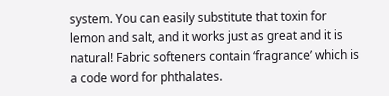system. You can easily substitute that toxin for lemon and salt, and it works just as great and it is natural! Fabric softeners contain ‘fragrance’ which is a code word for phthalates.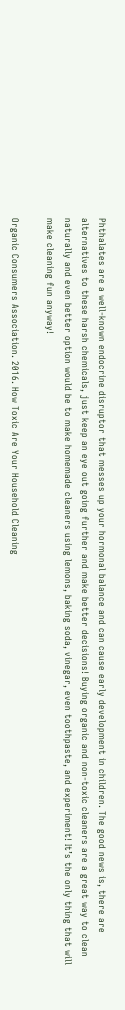Phthalates are a well-known endocrine disruptor that messes up your hormonal balance and can cause early development in children. The good news is, there are alternatives to these harsh chemicals, just keep an eye out going further and make better decisions! Buying organic and non-toxic cleaners are a great way to clean naturally and even better option would be to make homemade cleaners using lemons, baking soda, vinegar, even toothpaste, and experiment! It’s the only thing that will make cleaning fun anyway!

Organic Consumers Association. 2016. How Toxic Are Your Household Cleaning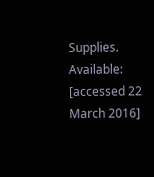Supplies. Available: [accessed 22 March 2016]